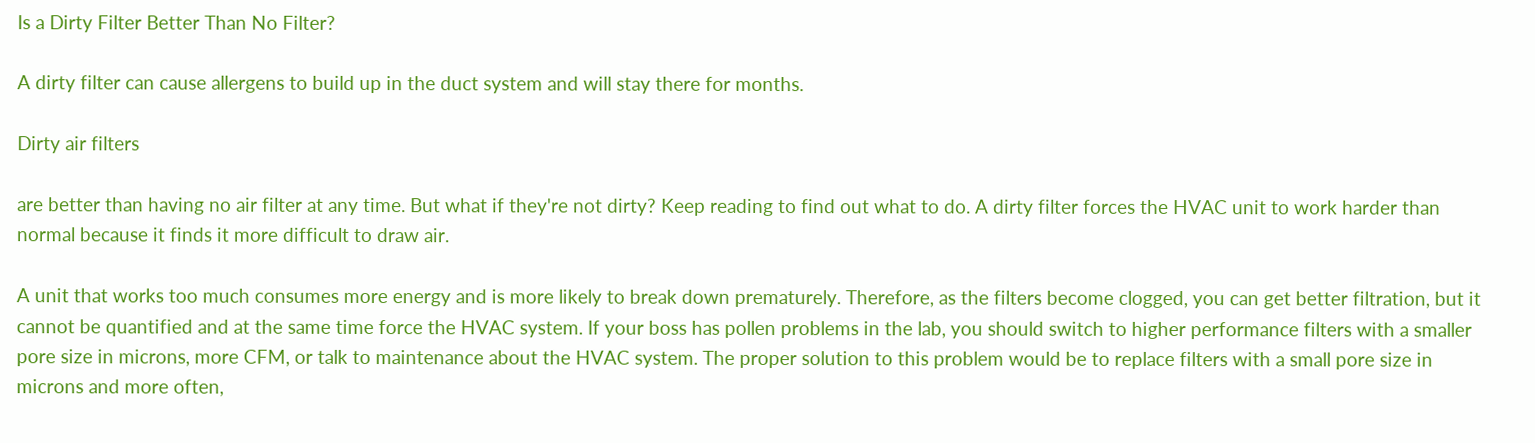Is a Dirty Filter Better Than No Filter?

A dirty filter can cause allergens to build up in the duct system and will stay there for months.

Dirty air filters

are better than having no air filter at any time. But what if they're not dirty? Keep reading to find out what to do. A dirty filter forces the HVAC unit to work harder than normal because it finds it more difficult to draw air.

A unit that works too much consumes more energy and is more likely to break down prematurely. Therefore, as the filters become clogged, you can get better filtration, but it cannot be quantified and at the same time force the HVAC system. If your boss has pollen problems in the lab, you should switch to higher performance filters with a smaller pore size in microns, more CFM, or talk to maintenance about the HVAC system. The proper solution to this problem would be to replace filters with a small pore size in microns and more often,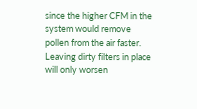since the higher CFM in the system would remove pollen from the air faster. Leaving dirty filters in place will only worsen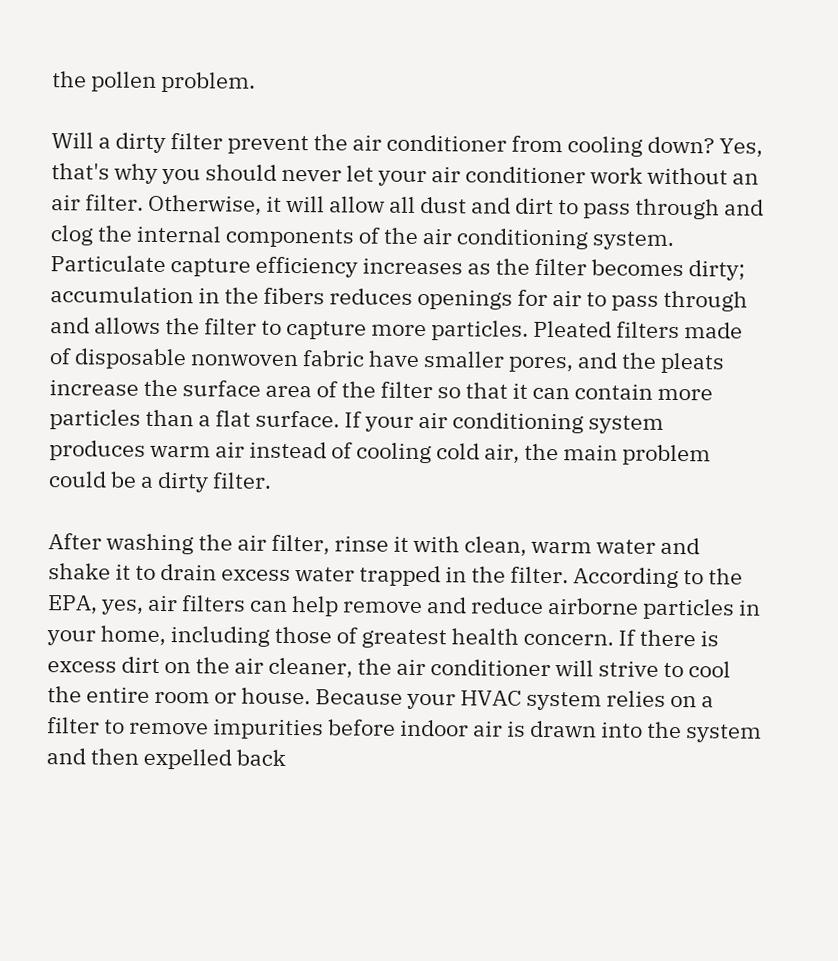the pollen problem.

Will a dirty filter prevent the air conditioner from cooling down? Yes, that's why you should never let your air conditioner work without an air filter. Otherwise, it will allow all dust and dirt to pass through and clog the internal components of the air conditioning system. Particulate capture efficiency increases as the filter becomes dirty; accumulation in the fibers reduces openings for air to pass through and allows the filter to capture more particles. Pleated filters made of disposable nonwoven fabric have smaller pores, and the pleats increase the surface area of the filter so that it can contain more particles than a flat surface. If your air conditioning system produces warm air instead of cooling cold air, the main problem could be a dirty filter.

After washing the air filter, rinse it with clean, warm water and shake it to drain excess water trapped in the filter. According to the EPA, yes, air filters can help remove and reduce airborne particles in your home, including those of greatest health concern. If there is excess dirt on the air cleaner, the air conditioner will strive to cool the entire room or house. Because your HVAC system relies on a filter to remove impurities before indoor air is drawn into the system and then expelled back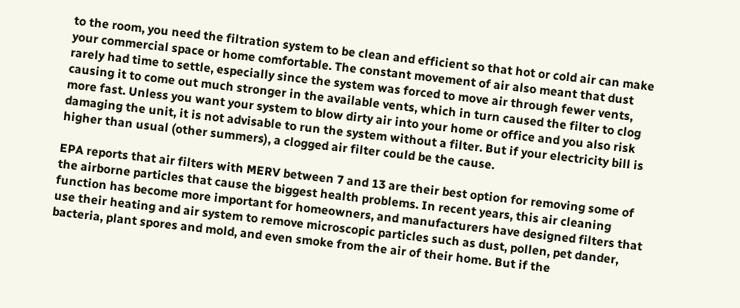to the room, you need the filtration system to be clean and efficient so that hot or cold air can make your commercial space or home comfortable. The constant movement of air also meant that dust rarely had time to settle, especially since the system was forced to move air through fewer vents, causing it to come out much stronger in the available vents, which in turn caused the filter to clog more fast. Unless you want your system to blow dirty air into your home or office and you also risk damaging the unit, it is not advisable to run the system without a filter. But if your electricity bill is higher than usual (other summers), a clogged air filter could be the cause.

EPA reports that air filters with MERV between 7 and 13 are their best option for removing some of the airborne particles that cause the biggest health problems. In recent years, this air cleaning function has become more important for homeowners, and manufacturers have designed filters that use their heating and air system to remove microscopic particles such as dust, pollen, pet dander, bacteria, plant spores and mold, and even smoke from the air of their home. But if the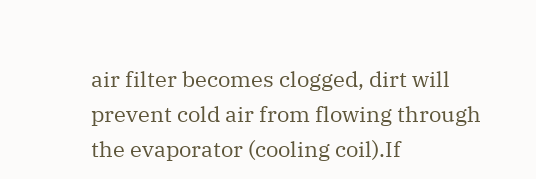air filter becomes clogged, dirt will prevent cold air from flowing through the evaporator (cooling coil).If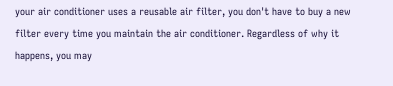your air conditioner uses a reusable air filter, you don't have to buy a new filter every time you maintain the air conditioner. Regardless of why it happens, you may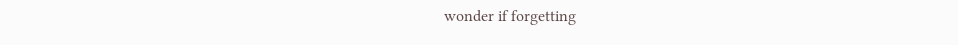wonder if forgetting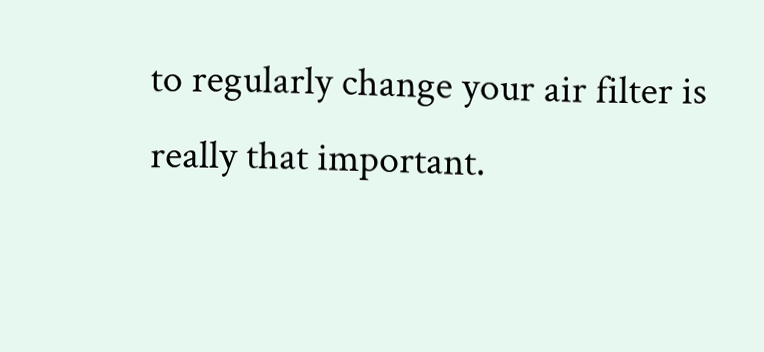to regularly change your air filter is really that important.